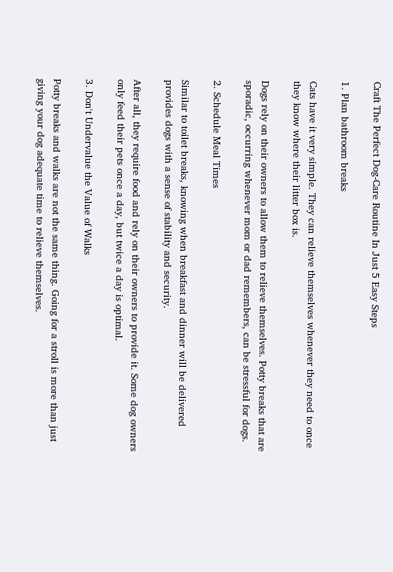Craft The Perfect Dog-Care Routine In Just 5 Easy Steps

1. Plan bathroom breaks

Cats have it very simple. They can relieve themselves whenever they need to once they know where their litter box is.

Dogs rely on their owners to allow them to relieve themselves. Potty breaks that are sporadic, occurring whenever mom or dad remembers, can be stressful for dogs.

2. Schedule Meal Times

Similar to toilet breaks, knowing when breakfast and dinner will be delivered provides dogs with a sense of stability and security.

After all, they require food and rely on their owners to provide it. Some dog owners only feed their pets once a day, but twice a day is optimal.

3. Don't Undervalue the Value of Walks

Potty breaks and walks are not the same thing. Going for a stroll is more than just giving your dog adequate time to relieve themselves.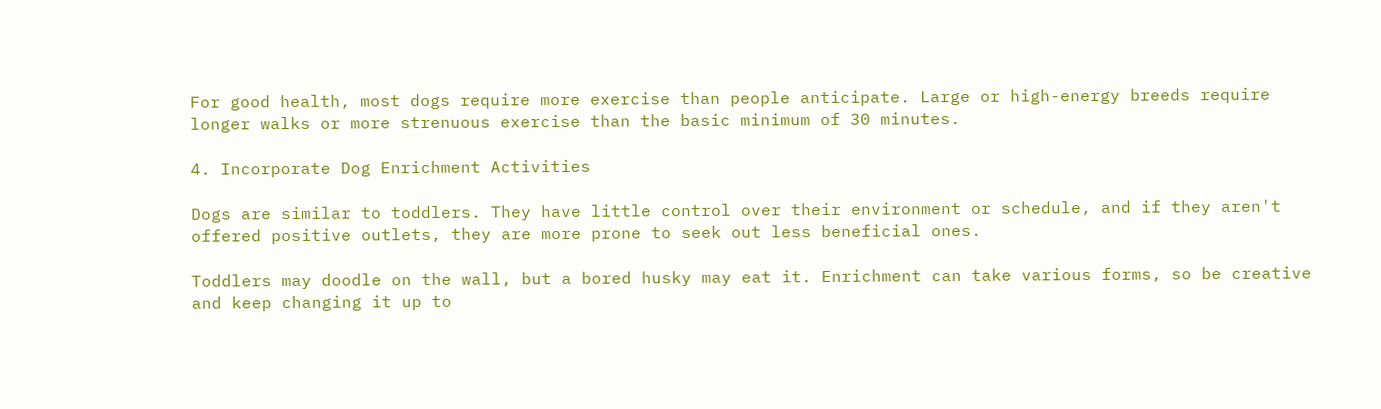For good health, most dogs require more exercise than people anticipate. Large or high-energy breeds require longer walks or more strenuous exercise than the basic minimum of 30 minutes.

4. Incorporate Dog Enrichment Activities

Dogs are similar to toddlers. They have little control over their environment or schedule, and if they aren't offered positive outlets, they are more prone to seek out less beneficial ones.

Toddlers may doodle on the wall, but a bored husky may eat it. Enrichment can take various forms, so be creative and keep changing it up to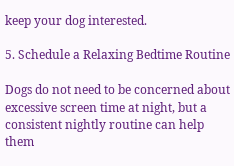keep your dog interested.

5. Schedule a Relaxing Bedtime Routine

Dogs do not need to be concerned about excessive screen time at night, but a consistent nightly routine can help them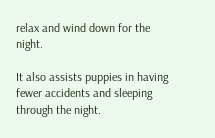relax and wind down for the night.

It also assists puppies in having fewer accidents and sleeping through the night.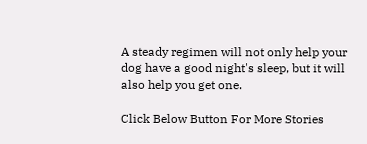A steady regimen will not only help your dog have a good night's sleep, but it will also help you get one.

Click Below Button For More Stories